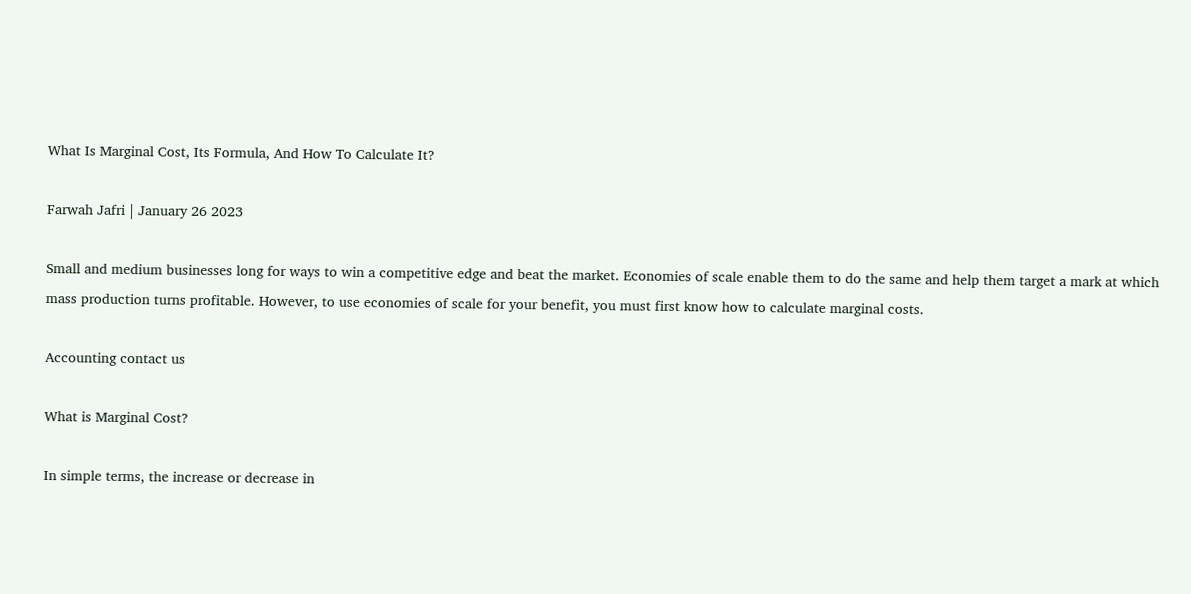What Is Marginal Cost, Its Formula, And How To Calculate It?

Farwah Jafri | January 26 2023

Small and medium businesses long for ways to win a competitive edge and beat the market. Economies of scale enable them to do the same and help them target a mark at which mass production turns profitable. However, to use economies of scale for your benefit, you must first know how to calculate marginal costs.

Accounting contact us

What is Marginal Cost?

In simple terms, the increase or decrease in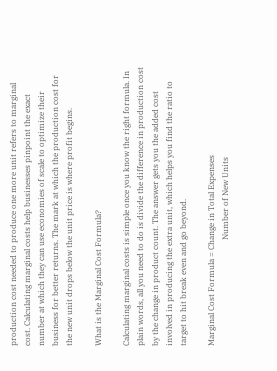production cost needed to produce one more unit refers to marginal cost. Calculating marginal costs help businesses pinpoint the exact number at which they can use economies of scale to optimize their business for better returns. The mark at which the production cost for the new unit drops below the unit price is where profit begins.

What is the Marginal Cost Formula?

Calculating marginal costs is simple once you know the right formula. In plain words, all you need to do is divide the difference in production cost by the change in product count. The answer gets you the added cost involved in producing the extra unit, which helps you find the ratio to target to hit break even and go beyond.

Marginal Cost Formula = Change in Total Expenses
                                                     Number of New Units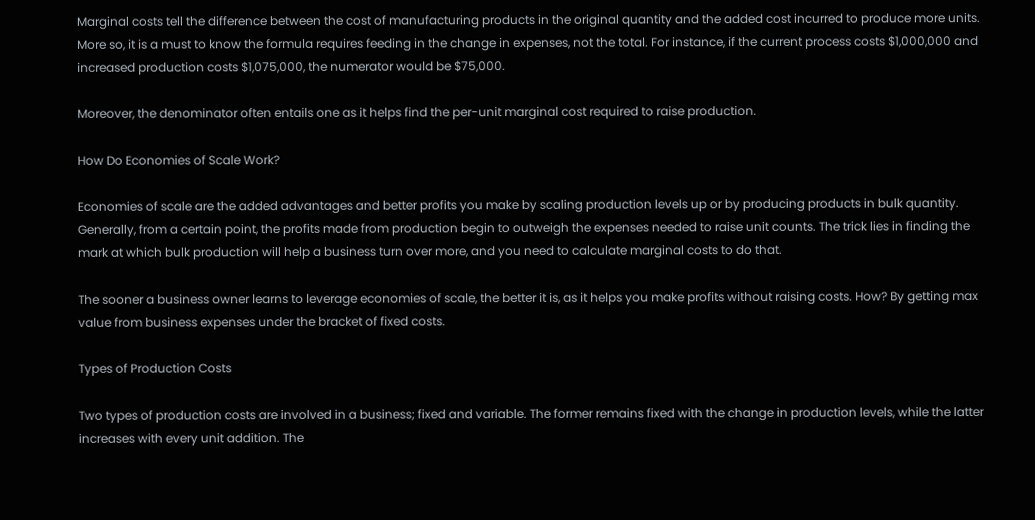Marginal costs tell the difference between the cost of manufacturing products in the original quantity and the added cost incurred to produce more units. More so, it is a must to know the formula requires feeding in the change in expenses, not the total. For instance, if the current process costs $1,000,000 and increased production costs $1,075,000, the numerator would be $75,000.

Moreover, the denominator often entails one as it helps find the per-unit marginal cost required to raise production.

How Do Economies of Scale Work?

Economies of scale are the added advantages and better profits you make by scaling production levels up or by producing products in bulk quantity. Generally, from a certain point, the profits made from production begin to outweigh the expenses needed to raise unit counts. The trick lies in finding the mark at which bulk production will help a business turn over more, and you need to calculate marginal costs to do that.

The sooner a business owner learns to leverage economies of scale, the better it is, as it helps you make profits without raising costs. How? By getting max value from business expenses under the bracket of fixed costs.

Types of Production Costs

Two types of production costs are involved in a business; fixed and variable. The former remains fixed with the change in production levels, while the latter increases with every unit addition. The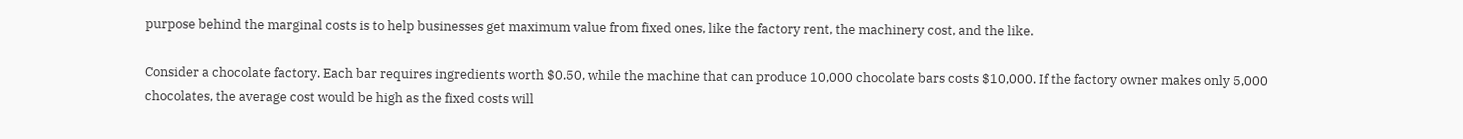purpose behind the marginal costs is to help businesses get maximum value from fixed ones, like the factory rent, the machinery cost, and the like.

Consider a chocolate factory. Each bar requires ingredients worth $0.50, while the machine that can produce 10,000 chocolate bars costs $10,000. If the factory owner makes only 5,000 chocolates, the average cost would be high as the fixed costs will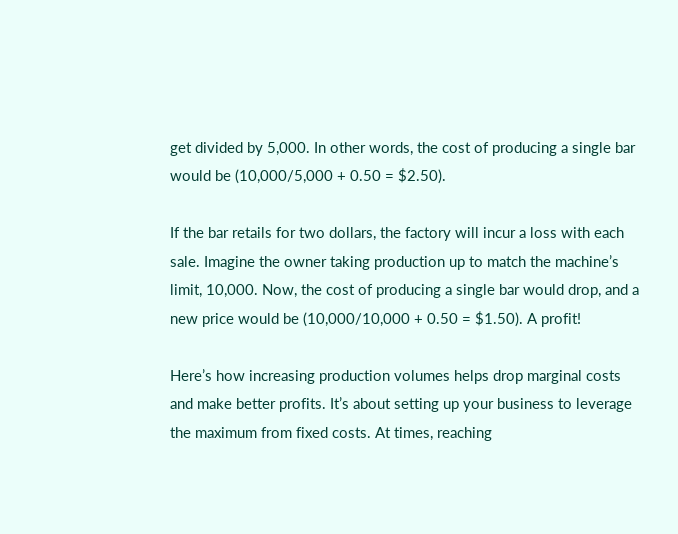get divided by 5,000. In other words, the cost of producing a single bar would be (10,000/5,000 + 0.50 = $2.50).

If the bar retails for two dollars, the factory will incur a loss with each sale. Imagine the owner taking production up to match the machine’s limit, 10,000. Now, the cost of producing a single bar would drop, and a new price would be (10,000/10,000 + 0.50 = $1.50). A profit!

Here’s how increasing production volumes helps drop marginal costs and make better profits. It’s about setting up your business to leverage the maximum from fixed costs. At times, reaching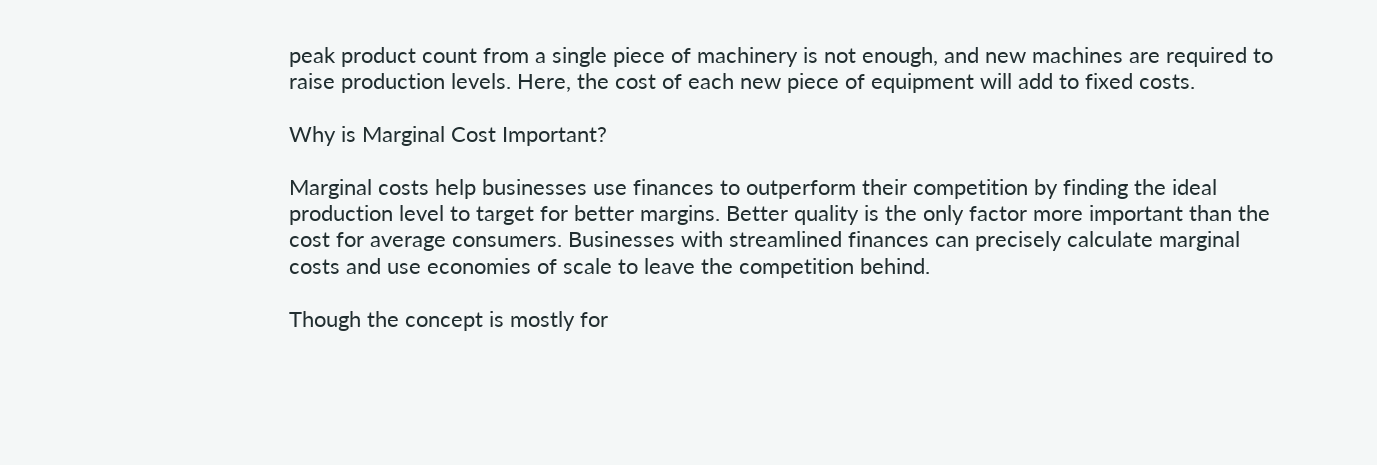peak product count from a single piece of machinery is not enough, and new machines are required to raise production levels. Here, the cost of each new piece of equipment will add to fixed costs.

Why is Marginal Cost Important?

Marginal costs help businesses use finances to outperform their competition by finding the ideal production level to target for better margins. Better quality is the only factor more important than the cost for average consumers. Businesses with streamlined finances can precisely calculate marginal costs and use economies of scale to leave the competition behind.

Though the concept is mostly for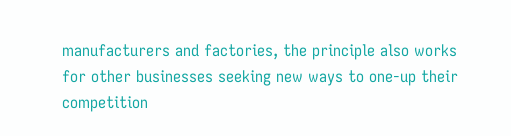manufacturers and factories, the principle also works for other businesses seeking new ways to one-up their competition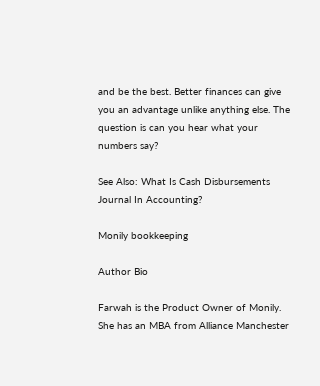and be the best. Better finances can give you an advantage unlike anything else. The question is can you hear what your numbers say?

See Also: What Is Cash Disbursements Journal In Accounting?

Monily bookkeeping

Author Bio

Farwah is the Product Owner of Monily. She has an MBA from Alliance Manchester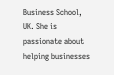Business School, UK. She is passionate about helping businesses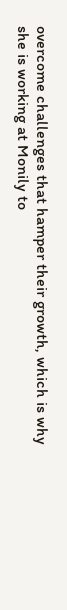overcome challenges that hamper their growth, which is why she is working at Monily to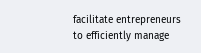facilitate entrepreneurs to efficiently manage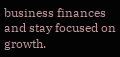business finances and stay focused on growth.